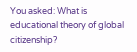You asked: What is educational theory of global citizenship?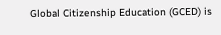Global Citizenship Education (GCED) is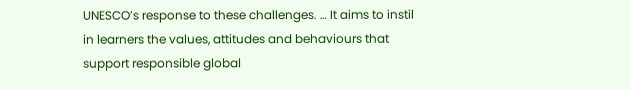UNESCO’s response to these challenges. … It aims to instil in learners the values, attitudes and behaviours that support responsible global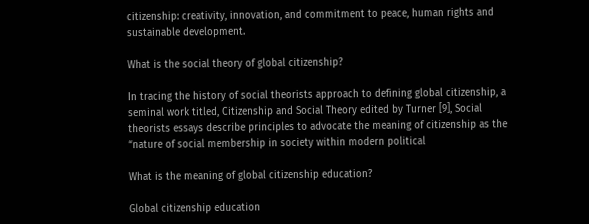citizenship: creativity, innovation, and commitment to peace, human rights and sustainable development.

What is the social theory of global citizenship?

In tracing the history of social theorists approach to defining global citizenship, a seminal work titled, Citizenship and Social Theory edited by Turner [9], Social theorists essays describe principles to advocate the meaning of citizenship as the “nature of social membership in society within modern political

What is the meaning of global citizenship education?

Global citizenship education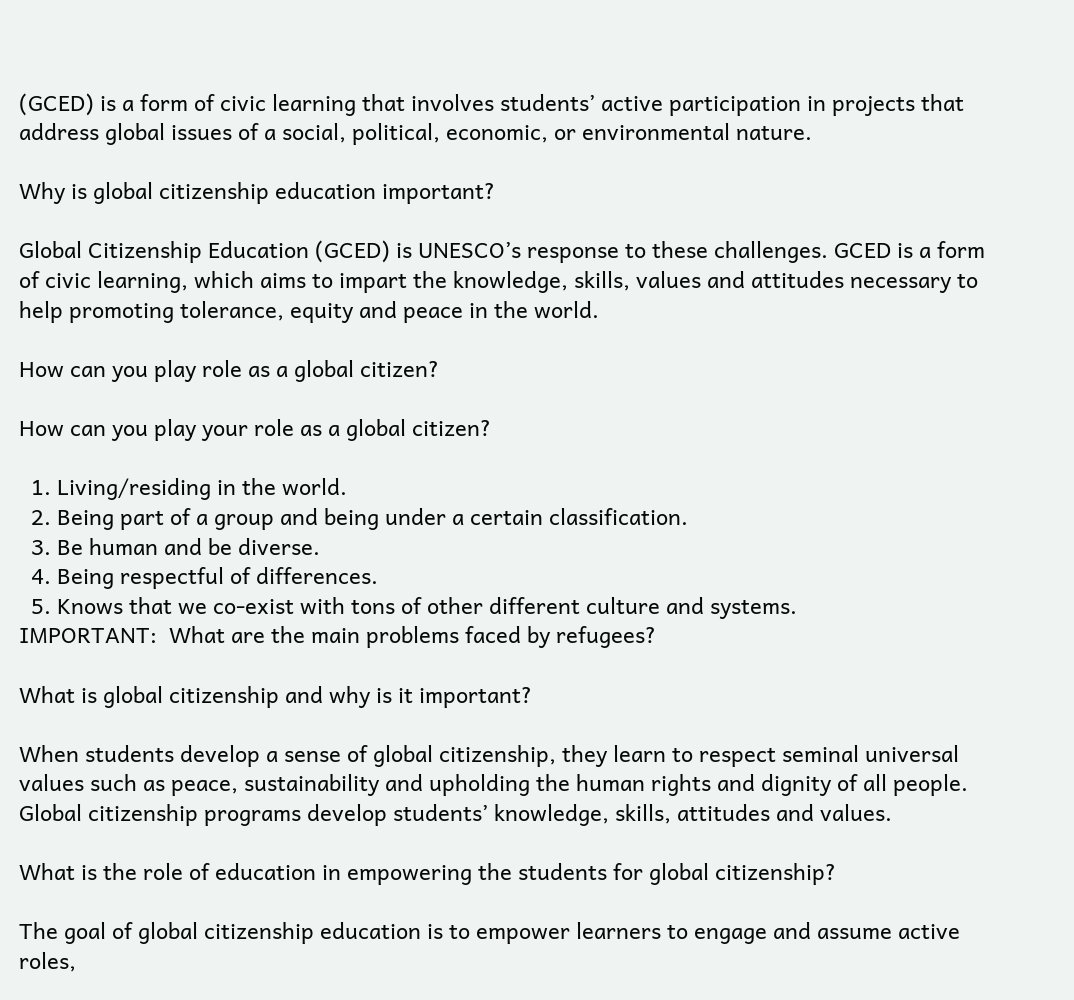(GCED) is a form of civic learning that involves students’ active participation in projects that address global issues of a social, political, economic, or environmental nature.

Why is global citizenship education important?

Global Citizenship Education (GCED) is UNESCO’s response to these challenges. GCED is a form of civic learning, which aims to impart the knowledge, skills, values and attitudes necessary to help promoting tolerance, equity and peace in the world.

How can you play role as a global citizen?

How can you play your role as a global citizen?

  1. Living/residing in the world.
  2. Being part of a group and being under a certain classification.
  3. Be human and be diverse.
  4. Being respectful of differences.
  5. Knows that we co-exist with tons of other different culture and systems.
IMPORTANT:  What are the main problems faced by refugees?

What is global citizenship and why is it important?

When students develop a sense of global citizenship, they learn to respect seminal universal values such as peace, sustainability and upholding the human rights and dignity of all people. Global citizenship programs develop students’ knowledge, skills, attitudes and values.

What is the role of education in empowering the students for global citizenship?

The goal of global citizenship education is to empower learners to engage and assume active roles,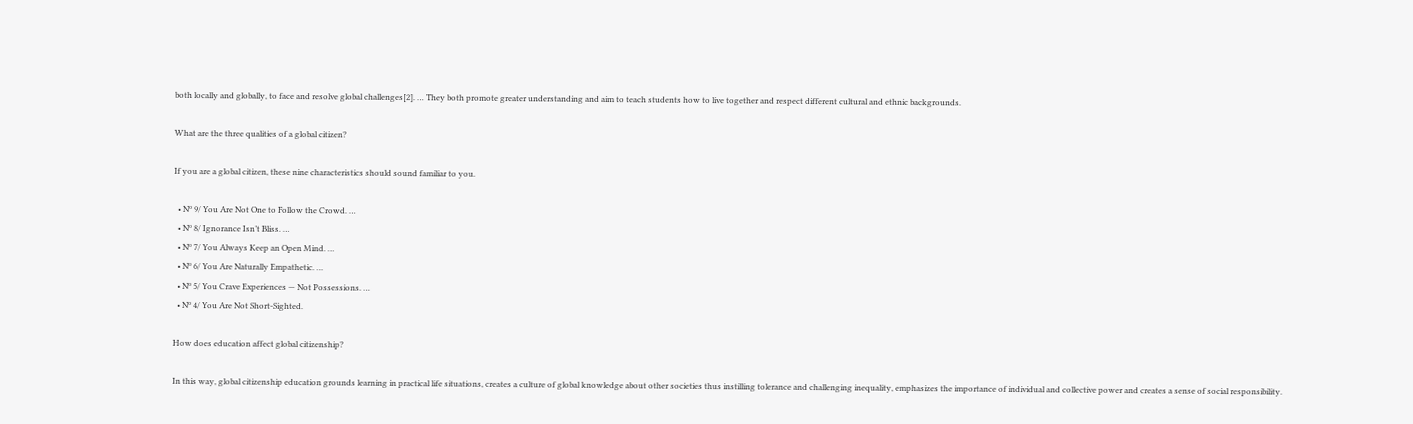both locally and globally, to face and resolve global challenges[2]. … They both promote greater understanding and aim to teach students how to live together and respect different cultural and ethnic backgrounds.

What are the three qualities of a global citizen?

If you are a global citizen, these nine characteristics should sound familiar to you.

  • Nº 9/ You Are Not One to Follow the Crowd. …
  • Nº 8/ Ignorance Isn’t Bliss. …
  • Nº 7/ You Always Keep an Open Mind. …
  • Nº 6/ You Are Naturally Empathetic. …
  • Nº 5/ You Crave Experiences — Not Possessions. …
  • Nº 4/ You Are Not Short-Sighted.

How does education affect global citizenship?

In this way, global citizenship education grounds learning in practical life situations, creates a culture of global knowledge about other societies thus instilling tolerance and challenging inequality, emphasizes the importance of individual and collective power and creates a sense of social responsibility.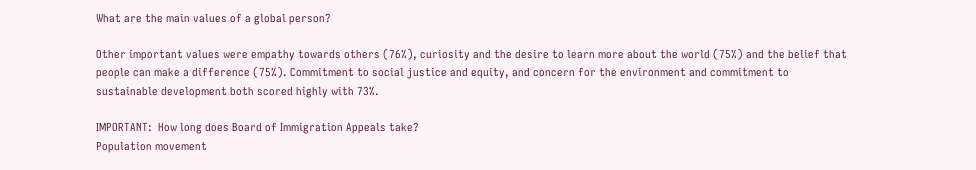What are the main values of a global person?

Other important values were empathy towards others (76%), curiosity and the desire to learn more about the world (75%) and the belief that people can make a difference (75%). Commitment to social justice and equity, and concern for the environment and commitment to sustainable development both scored highly with 73%.

IMPORTANT:  How long does Board of Immigration Appeals take?
Population movement